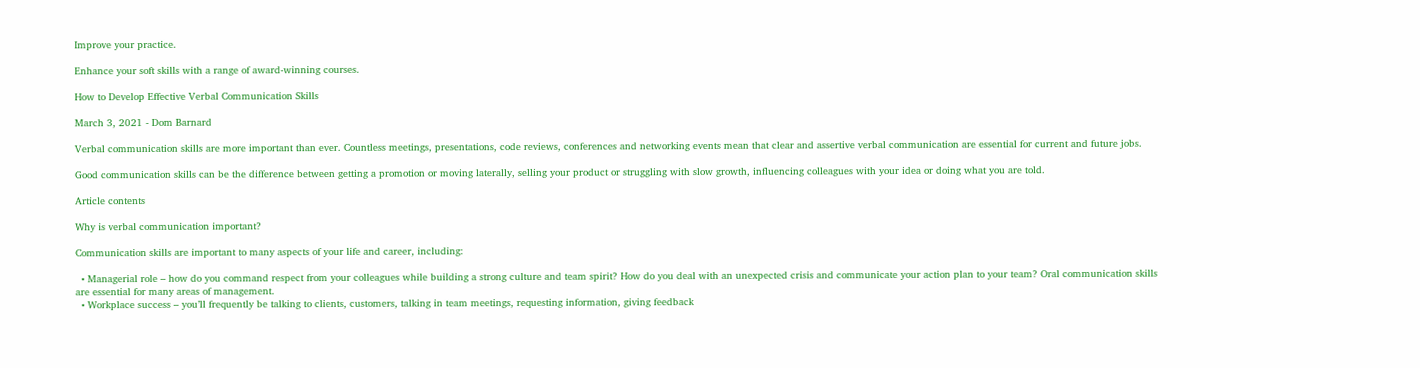Improve your practice.

Enhance your soft skills with a range of award-winning courses.

How to Develop Effective Verbal Communication Skills

March 3, 2021 - Dom Barnard

Verbal communication skills are more important than ever. Countless meetings, presentations, code reviews, conferences and networking events mean that clear and assertive verbal communication are essential for current and future jobs.

Good communication skills can be the difference between getting a promotion or moving laterally, selling your product or struggling with slow growth, influencing colleagues with your idea or doing what you are told.

Article contents

Why is verbal communication important?

Communication skills are important to many aspects of your life and career, including:

  • Managerial role – how do you command respect from your colleagues while building a strong culture and team spirit? How do you deal with an unexpected crisis and communicate your action plan to your team? Oral communication skills are essential for many areas of management.
  • Workplace success – you’ll frequently be talking to clients, customers, talking in team meetings, requesting information, giving feedback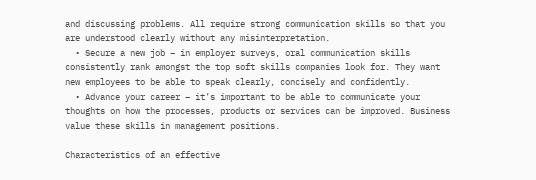and discussing problems. All require strong communication skills so that you are understood clearly without any misinterpretation.
  • Secure a new job – in employer surveys, oral communication skills consistently rank amongst the top soft skills companies look for. They want new employees to be able to speak clearly, concisely and confidently.
  • Advance your career – it’s important to be able to communicate your thoughts on how the processes, products or services can be improved. Business value these skills in management positions.

Characteristics of an effective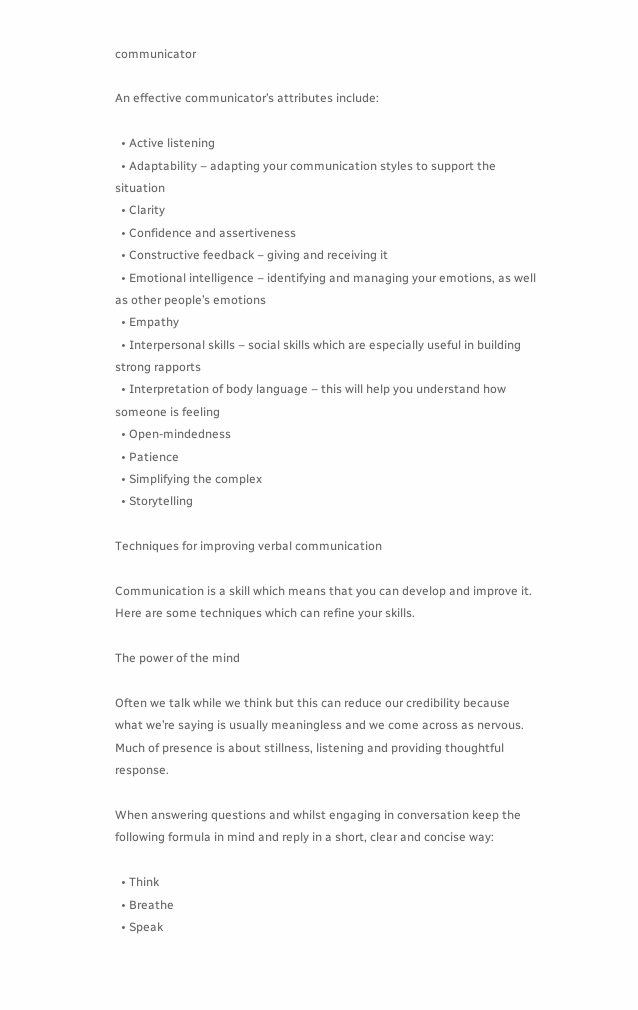communicator

An effective communicator’s attributes include:

  • Active listening
  • Adaptability – adapting your communication styles to support the situation
  • Clarity
  • Confidence and assertiveness
  • Constructive feedback – giving and receiving it
  • Emotional intelligence – identifying and managing your emotions, as well as other people’s emotions
  • Empathy
  • Interpersonal skills – social skills which are especially useful in building strong rapports
  • Interpretation of body language – this will help you understand how someone is feeling
  • Open-mindedness
  • Patience
  • Simplifying the complex
  • Storytelling

Techniques for improving verbal communication

Communication is a skill which means that you can develop and improve it. Here are some techniques which can refine your skills.

The power of the mind

Often we talk while we think but this can reduce our credibility because what we’re saying is usually meaningless and we come across as nervous. Much of presence is about stillness, listening and providing thoughtful response.

When answering questions and whilst engaging in conversation keep the following formula in mind and reply in a short, clear and concise way:

  • Think
  • Breathe
  • Speak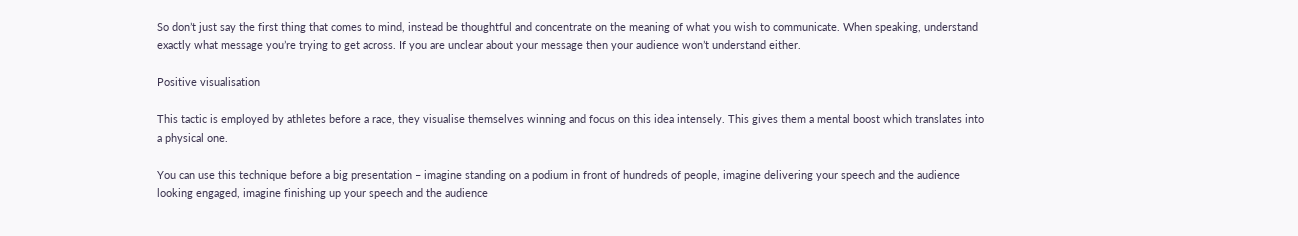So don’t just say the first thing that comes to mind, instead be thoughtful and concentrate on the meaning of what you wish to communicate. When speaking, understand exactly what message you’re trying to get across. If you are unclear about your message then your audience won’t understand either.

Positive visualisation

This tactic is employed by athletes before a race, they visualise themselves winning and focus on this idea intensely. This gives them a mental boost which translates into a physical one.

You can use this technique before a big presentation – imagine standing on a podium in front of hundreds of people, imagine delivering your speech and the audience looking engaged, imagine finishing up your speech and the audience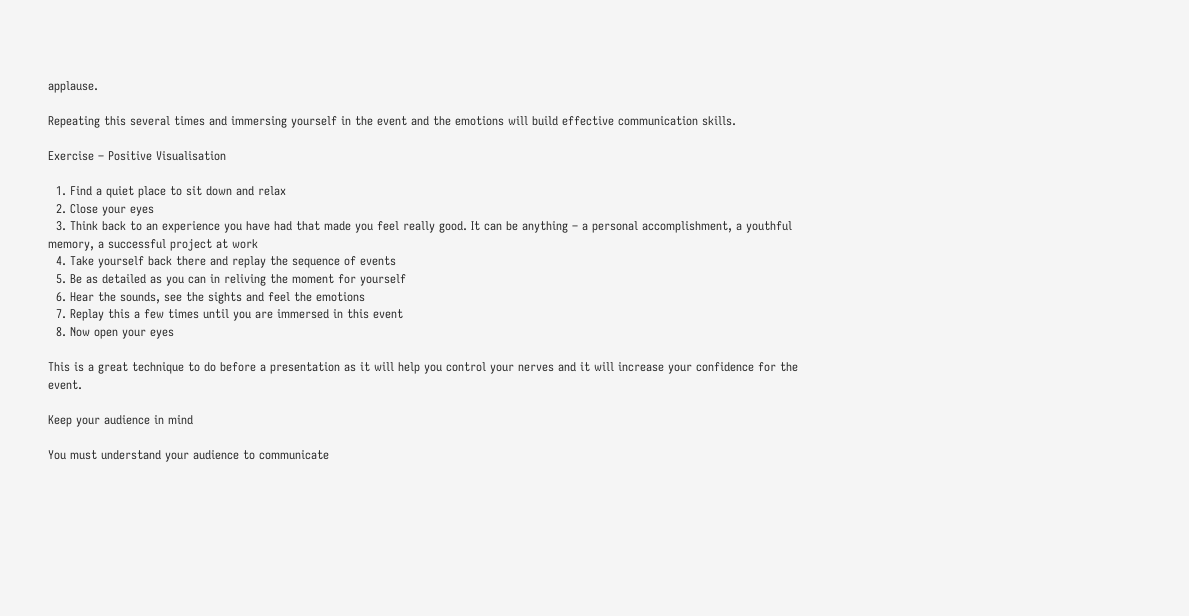applause.

Repeating this several times and immersing yourself in the event and the emotions will build effective communication skills.

Exercise – Positive Visualisation

  1. Find a quiet place to sit down and relax
  2. Close your eyes
  3. Think back to an experience you have had that made you feel really good. It can be anything – a personal accomplishment, a youthful memory, a successful project at work
  4. Take yourself back there and replay the sequence of events
  5. Be as detailed as you can in reliving the moment for yourself
  6. Hear the sounds, see the sights and feel the emotions
  7. Replay this a few times until you are immersed in this event
  8. Now open your eyes

This is a great technique to do before a presentation as it will help you control your nerves and it will increase your confidence for the event.

Keep your audience in mind

You must understand your audience to communicate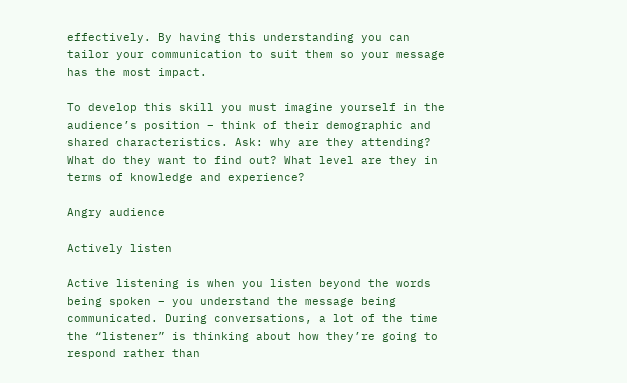effectively. By having this understanding you can tailor your communication to suit them so your message has the most impact.

To develop this skill you must imagine yourself in the audience’s position – think of their demographic and shared characteristics. Ask: why are they attending? What do they want to find out? What level are they in terms of knowledge and experience?

Angry audience

Actively listen

Active listening is when you listen beyond the words being spoken – you understand the message being communicated. During conversations, a lot of the time the “listener” is thinking about how they’re going to respond rather than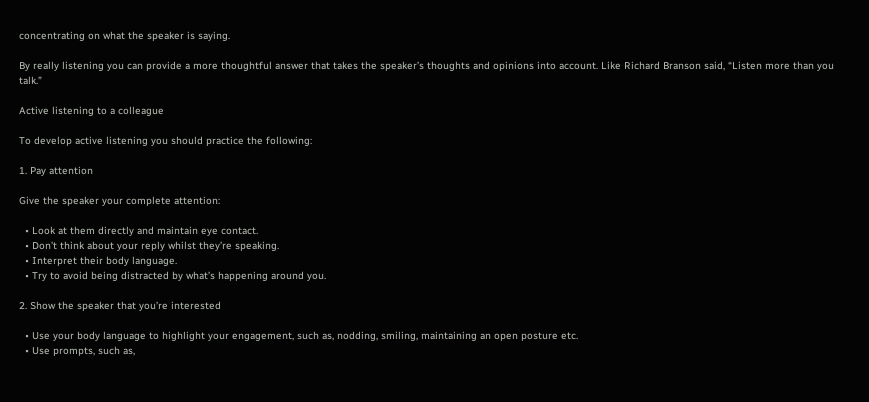concentrating on what the speaker is saying.

By really listening you can provide a more thoughtful answer that takes the speaker’s thoughts and opinions into account. Like Richard Branson said, “Listen more than you talk.”

Active listening to a colleague

To develop active listening you should practice the following:

1. Pay attention

Give the speaker your complete attention:

  • Look at them directly and maintain eye contact.
  • Don’t think about your reply whilst they’re speaking.
  • Interpret their body language.
  • Try to avoid being distracted by what’s happening around you.

2. Show the speaker that you’re interested

  • Use your body language to highlight your engagement, such as, nodding, smiling, maintaining an open posture etc.
  • Use prompts, such as,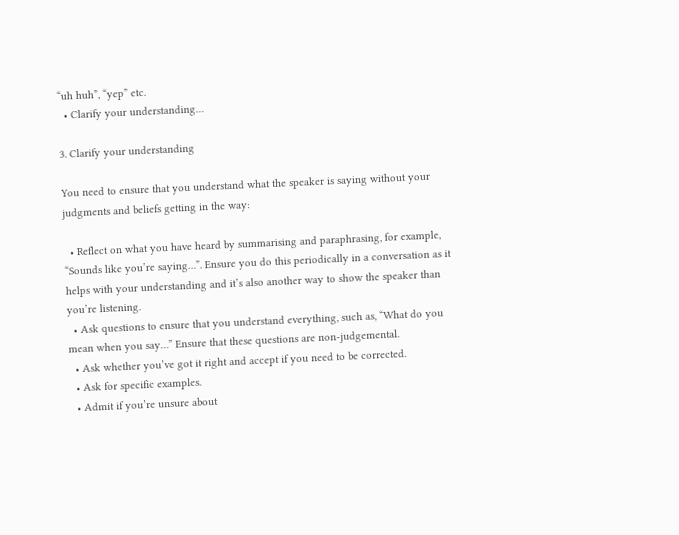“uh huh”, “yep” etc.
  • Clarify your understanding…

3. Clarify your understanding

You need to ensure that you understand what the speaker is saying without your judgments and beliefs getting in the way:

  • Reflect on what you have heard by summarising and paraphrasing, for example, “Sounds like you’re saying…”. Ensure you do this periodically in a conversation as it helps with your understanding and it’s also another way to show the speaker than you’re listening.
  • Ask questions to ensure that you understand everything, such as, “What do you mean when you say…” Ensure that these questions are non-judgemental.
  • Ask whether you’ve got it right and accept if you need to be corrected.
  • Ask for specific examples.
  • Admit if you’re unsure about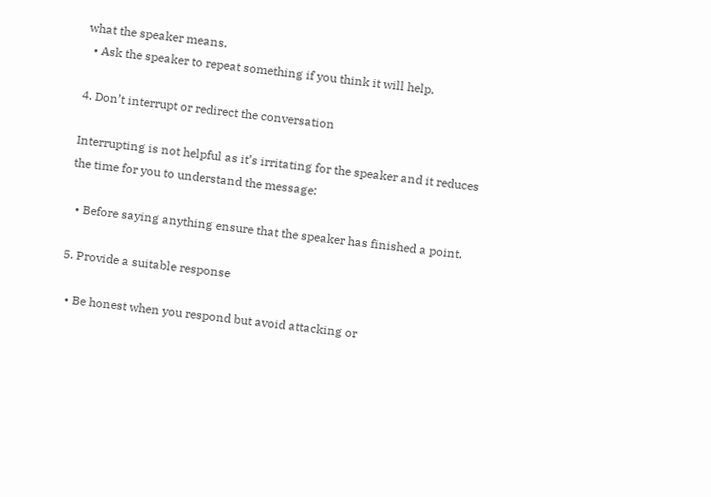what the speaker means.
  • Ask the speaker to repeat something if you think it will help.

4. Don’t interrupt or redirect the conversation

Interrupting is not helpful as it’s irritating for the speaker and it reduces the time for you to understand the message:

  • Before saying anything ensure that the speaker has finished a point.

5. Provide a suitable response

  • Be honest when you respond but avoid attacking or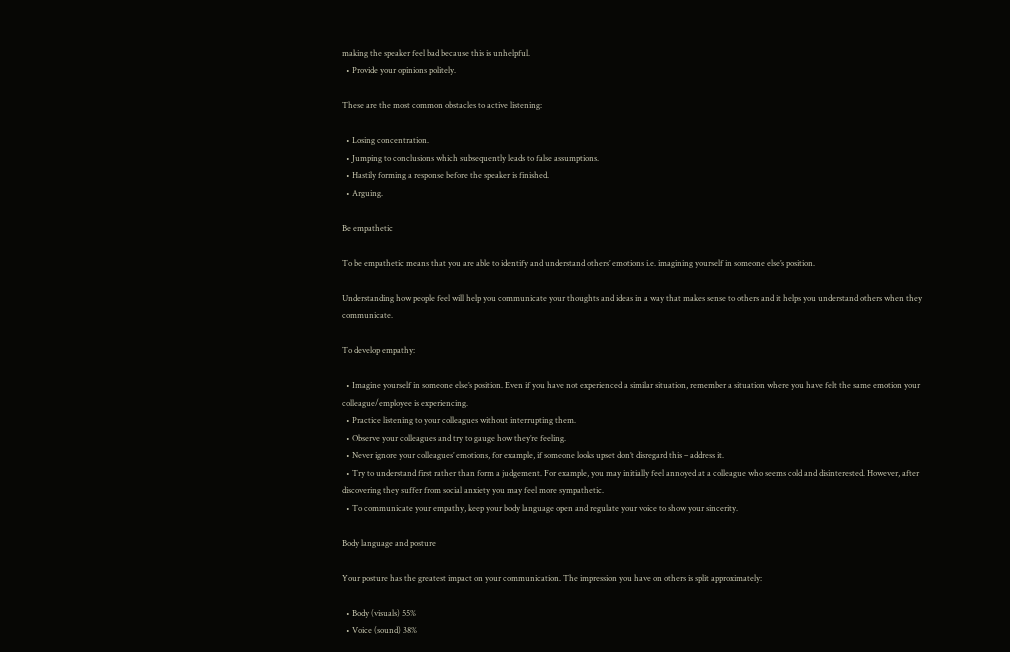making the speaker feel bad because this is unhelpful.
  • Provide your opinions politely.

These are the most common obstacles to active listening:

  • Losing concentration.
  • Jumping to conclusions which subsequently leads to false assumptions.
  • Hastily forming a response before the speaker is finished.
  • Arguing.

Be empathetic

To be empathetic means that you are able to identify and understand others’ emotions i.e. imagining yourself in someone else’s position.

Understanding how people feel will help you communicate your thoughts and ideas in a way that makes sense to others and it helps you understand others when they communicate.

To develop empathy:

  • Imagine yourself in someone else’s position. Even if you have not experienced a similar situation, remember a situation where you have felt the same emotion your colleague/employee is experiencing.
  • Practice listening to your colleagues without interrupting them.
  • Observe your colleagues and try to gauge how they’re feeling.
  • Never ignore your colleagues’ emotions, for example, if someone looks upset don’t disregard this – address it.
  • Try to understand first rather than form a judgement. For example, you may initially feel annoyed at a colleague who seems cold and disinterested. However, after discovering they suffer from social anxiety you may feel more sympathetic.
  • To communicate your empathy, keep your body language open and regulate your voice to show your sincerity.

Body language and posture

Your posture has the greatest impact on your communication. The impression you have on others is split approximately:

  • Body (visuals) 55%
  • Voice (sound) 38%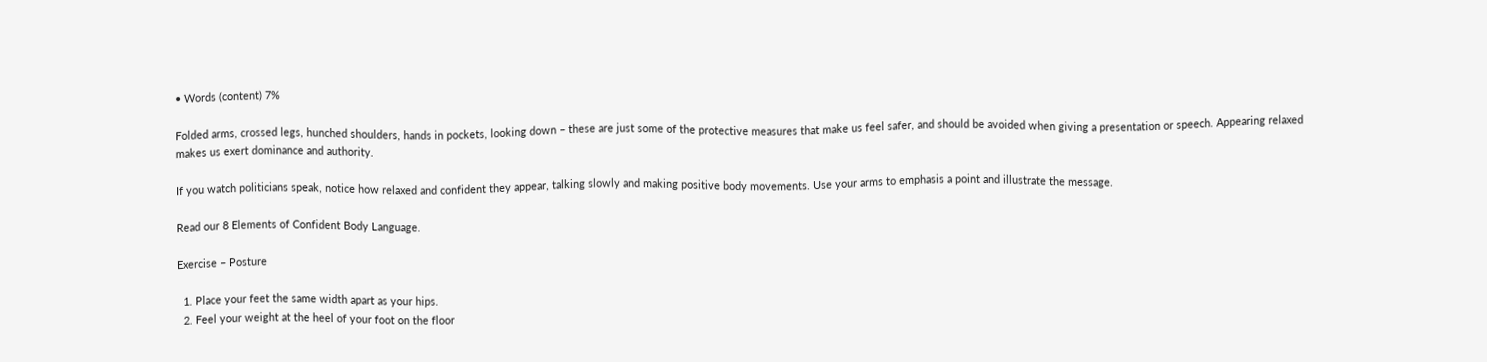• Words (content) 7%

Folded arms, crossed legs, hunched shoulders, hands in pockets, looking down – these are just some of the protective measures that make us feel safer, and should be avoided when giving a presentation or speech. Appearing relaxed makes us exert dominance and authority.

If you watch politicians speak, notice how relaxed and confident they appear, talking slowly and making positive body movements. Use your arms to emphasis a point and illustrate the message.

Read our 8 Elements of Confident Body Language.

Exercise – Posture

  1. Place your feet the same width apart as your hips.
  2. Feel your weight at the heel of your foot on the floor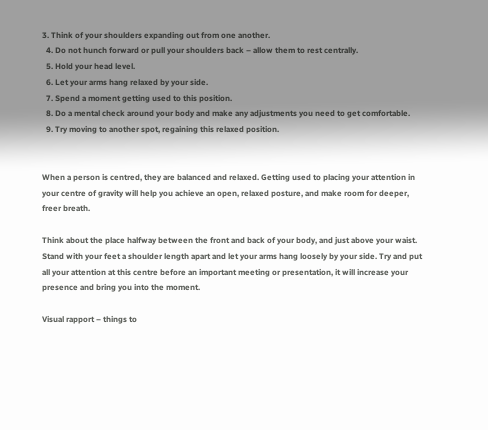3. Think of your shoulders expanding out from one another.
  4. Do not hunch forward or pull your shoulders back – allow them to rest centrally.
  5. Hold your head level.
  6. Let your arms hang relaxed by your side.
  7. Spend a moment getting used to this position.
  8. Do a mental check around your body and make any adjustments you need to get comfortable.
  9. Try moving to another spot, regaining this relaxed position.


When a person is centred, they are balanced and relaxed. Getting used to placing your attention in your centre of gravity will help you achieve an open, relaxed posture, and make room for deeper, freer breath.

Think about the place halfway between the front and back of your body, and just above your waist. Stand with your feet a shoulder length apart and let your arms hang loosely by your side. Try and put all your attention at this centre before an important meeting or presentation, it will increase your presence and bring you into the moment.

Visual rapport – things to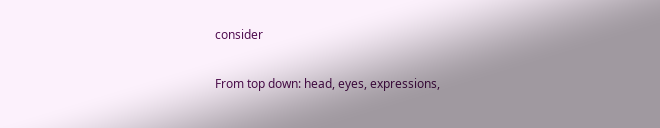consider

From top down: head, eyes, expressions,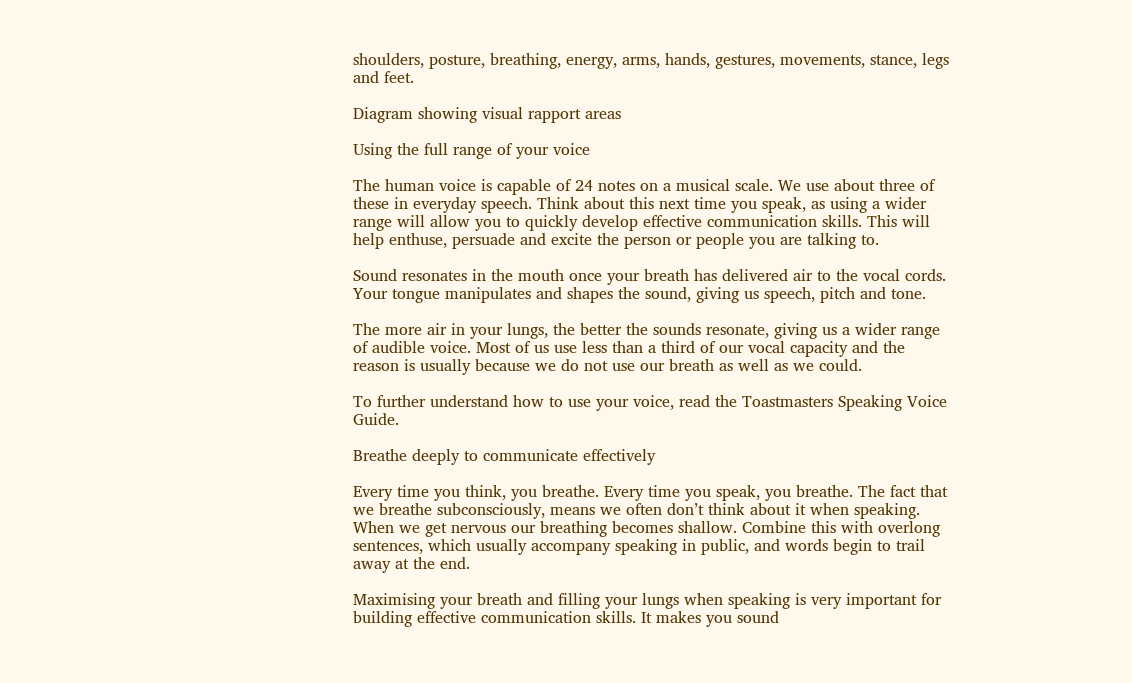shoulders, posture, breathing, energy, arms, hands, gestures, movements, stance, legs and feet.

Diagram showing visual rapport areas

Using the full range of your voice

The human voice is capable of 24 notes on a musical scale. We use about three of these in everyday speech. Think about this next time you speak, as using a wider range will allow you to quickly develop effective communication skills. This will help enthuse, persuade and excite the person or people you are talking to.

Sound resonates in the mouth once your breath has delivered air to the vocal cords. Your tongue manipulates and shapes the sound, giving us speech, pitch and tone.

The more air in your lungs, the better the sounds resonate, giving us a wider range of audible voice. Most of us use less than a third of our vocal capacity and the reason is usually because we do not use our breath as well as we could.

To further understand how to use your voice, read the Toastmasters Speaking Voice Guide.

Breathe deeply to communicate effectively

Every time you think, you breathe. Every time you speak, you breathe. The fact that we breathe subconsciously, means we often don’t think about it when speaking. When we get nervous our breathing becomes shallow. Combine this with overlong sentences, which usually accompany speaking in public, and words begin to trail away at the end.

Maximising your breath and filling your lungs when speaking is very important for building effective communication skills. It makes you sound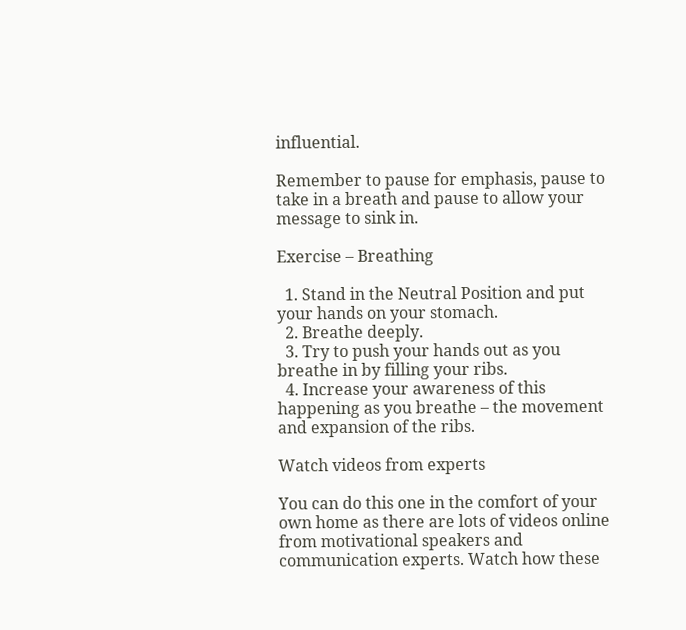influential.

Remember to pause for emphasis, pause to take in a breath and pause to allow your message to sink in.

Exercise – Breathing

  1. Stand in the Neutral Position and put your hands on your stomach.
  2. Breathe deeply.
  3. Try to push your hands out as you breathe in by filling your ribs.
  4. Increase your awareness of this happening as you breathe – the movement and expansion of the ribs.

Watch videos from experts

You can do this one in the comfort of your own home as there are lots of videos online from motivational speakers and communication experts. Watch how these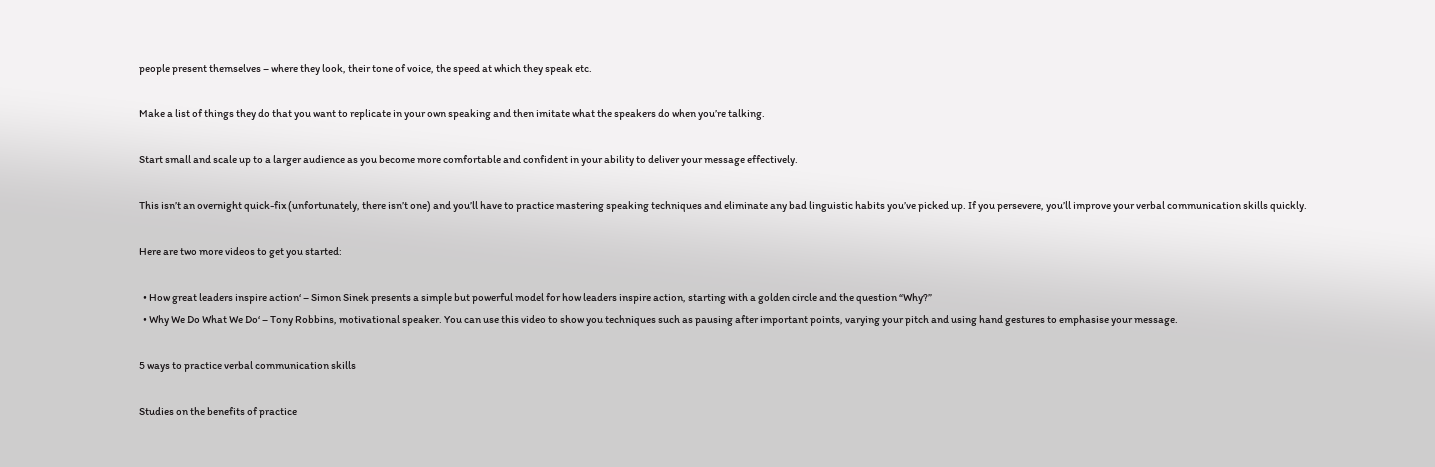people present themselves – where they look, their tone of voice, the speed at which they speak etc.

Make a list of things they do that you want to replicate in your own speaking and then imitate what the speakers do when you’re talking.

Start small and scale up to a larger audience as you become more comfortable and confident in your ability to deliver your message effectively.

This isn’t an overnight quick-fix (unfortunately, there isn’t one) and you’ll have to practice mastering speaking techniques and eliminate any bad linguistic habits you’ve picked up. If you persevere, you’ll improve your verbal communication skills quickly.

Here are two more videos to get you started:

  • How great leaders inspire action‘ – Simon Sinek presents a simple but powerful model for how leaders inspire action, starting with a golden circle and the question “Why?”
  • Why We Do What We Do‘ – Tony Robbins, motivational speaker. You can use this video to show you techniques such as pausing after important points, varying your pitch and using hand gestures to emphasise your message.

5 ways to practice verbal communication skills

Studies on the benefits of practice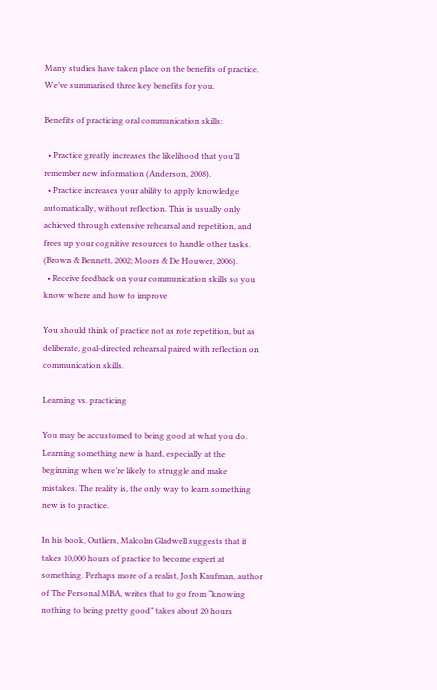Many studies have taken place on the benefits of practice. We’ve summarised three key benefits for you.

Benefits of practicing oral communication skills:

  • Practice greatly increases the likelihood that you’ll remember new information (Anderson, 2008).
  • Practice increases your ability to apply knowledge automatically, without reflection. This is usually only achieved through extensive rehearsal and repetition, and frees up your cognitive resources to handle other tasks. (Brown & Bennett, 2002; Moors & De Houwer, 2006).
  • Receive feedback on your communication skills so you know where and how to improve

You should think of practice not as rote repetition, but as deliberate, goal-directed rehearsal paired with reflection on communication skills.

Learning vs. practicing

You may be accustomed to being good at what you do. Learning something new is hard, especially at the beginning when we’re likely to struggle and make mistakes. The reality is, the only way to learn something new is to practice.

In his book, Outliers, Malcolm Gladwell suggests that it takes 10,000 hours of practice to become expert at something. Perhaps more of a realist, Josh Kaufman, author of The Personal MBA, writes that to go from “knowing nothing to being pretty good” takes about 20 hours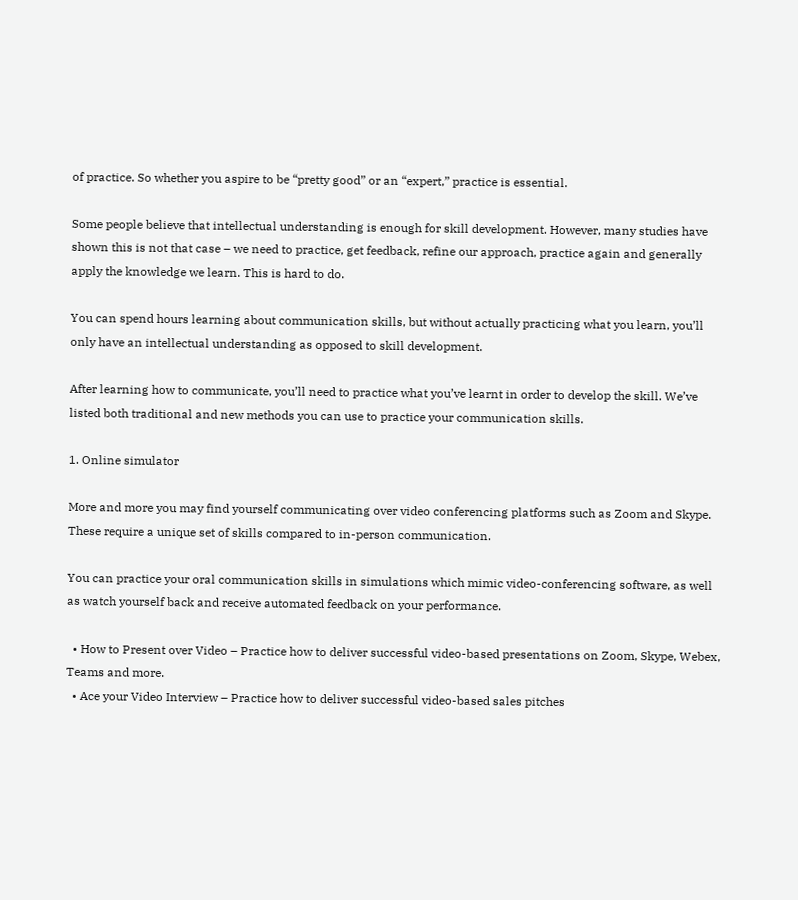of practice. So whether you aspire to be “pretty good” or an “expert,” practice is essential.

Some people believe that intellectual understanding is enough for skill development. However, many studies have shown this is not that case – we need to practice, get feedback, refine our approach, practice again and generally apply the knowledge we learn. This is hard to do.

You can spend hours learning about communication skills, but without actually practicing what you learn, you’ll only have an intellectual understanding as opposed to skill development.

After learning how to communicate, you’ll need to practice what you’ve learnt in order to develop the skill. We’ve listed both traditional and new methods you can use to practice your communication skills.

1. Online simulator

More and more you may find yourself communicating over video conferencing platforms such as Zoom and Skype. These require a unique set of skills compared to in-person communication.

You can practice your oral communication skills in simulations which mimic video-conferencing software, as well as watch yourself back and receive automated feedback on your performance.

  • How to Present over Video – Practice how to deliver successful video-based presentations on Zoom, Skype, Webex, Teams and more.
  • Ace your Video Interview – Practice how to deliver successful video-based sales pitches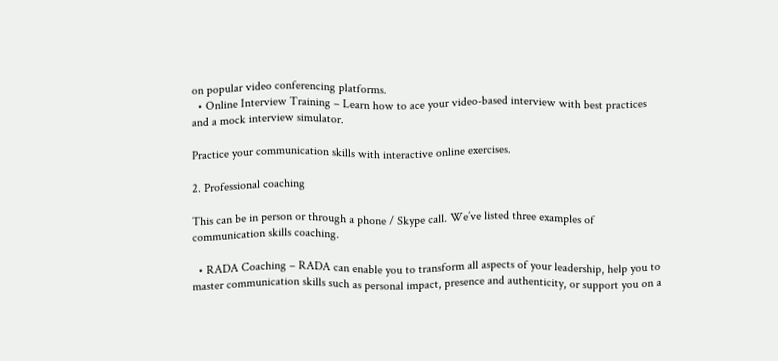on popular video conferencing platforms.
  • Online Interview Training – Learn how to ace your video-based interview with best practices and a mock interview simulator.

Practice your communication skills with interactive online exercises.

2. Professional coaching

This can be in person or through a phone / Skype call. We’ve listed three examples of communication skills coaching.

  • RADA Coaching – RADA can enable you to transform all aspects of your leadership, help you to master communication skills such as personal impact, presence and authenticity, or support you on a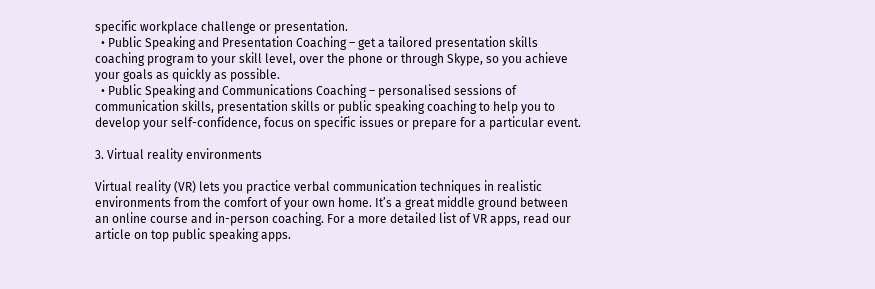specific workplace challenge or presentation.
  • Public Speaking and Presentation Coaching – get a tailored presentation skills coaching program to your skill level, over the phone or through Skype, so you achieve your goals as quickly as possible.
  • Public Speaking and Communications Coaching – personalised sessions of communication skills, presentation skills or public speaking coaching to help you to develop your self-confidence, focus on specific issues or prepare for a particular event.

3. Virtual reality environments

Virtual reality (VR) lets you practice verbal communication techniques in realistic environments from the comfort of your own home. It’s a great middle ground between an online course and in-person coaching. For a more detailed list of VR apps, read our article on top public speaking apps.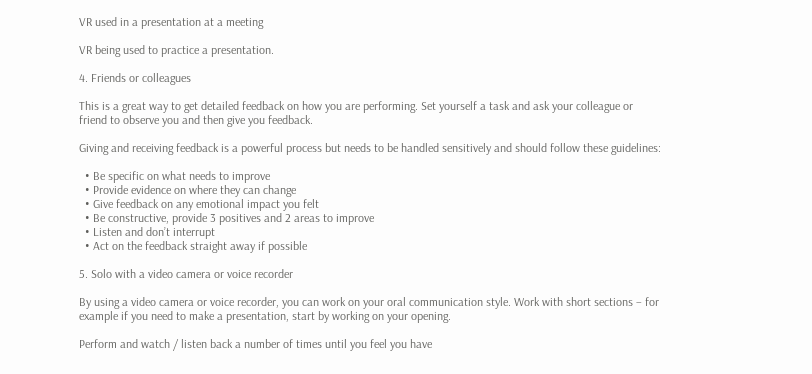VR used in a presentation at a meeting

VR being used to practice a presentation.

4. Friends or colleagues

This is a great way to get detailed feedback on how you are performing. Set yourself a task and ask your colleague or friend to observe you and then give you feedback.

Giving and receiving feedback is a powerful process but needs to be handled sensitively and should follow these guidelines:

  • Be specific on what needs to improve
  • Provide evidence on where they can change
  • Give feedback on any emotional impact you felt
  • Be constructive, provide 3 positives and 2 areas to improve
  • Listen and don’t interrupt
  • Act on the feedback straight away if possible

5. Solo with a video camera or voice recorder

By using a video camera or voice recorder, you can work on your oral communication style. Work with short sections – for example if you need to make a presentation, start by working on your opening.

Perform and watch / listen back a number of times until you feel you have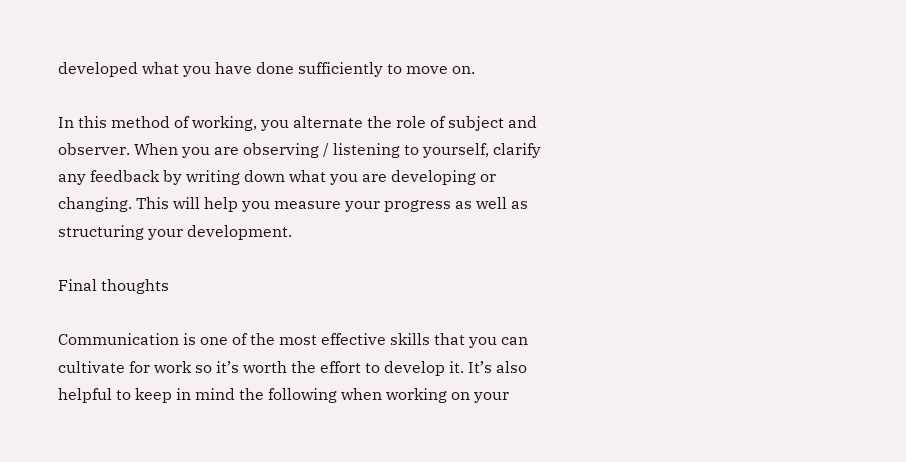developed what you have done sufficiently to move on.

In this method of working, you alternate the role of subject and observer. When you are observing / listening to yourself, clarify any feedback by writing down what you are developing or changing. This will help you measure your progress as well as structuring your development.

Final thoughts

Communication is one of the most effective skills that you can cultivate for work so it’s worth the effort to develop it. It’s also helpful to keep in mind the following when working on your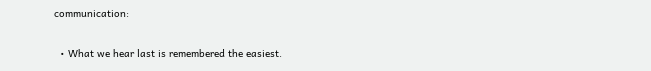communication:

  • What we hear last is remembered the easiest.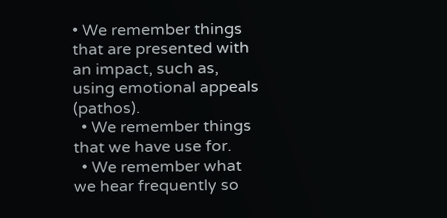• We remember things that are presented with an impact, such as, using emotional appeals (pathos).
  • We remember things that we have use for.
  • We remember what we hear frequently so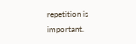repetition is important.